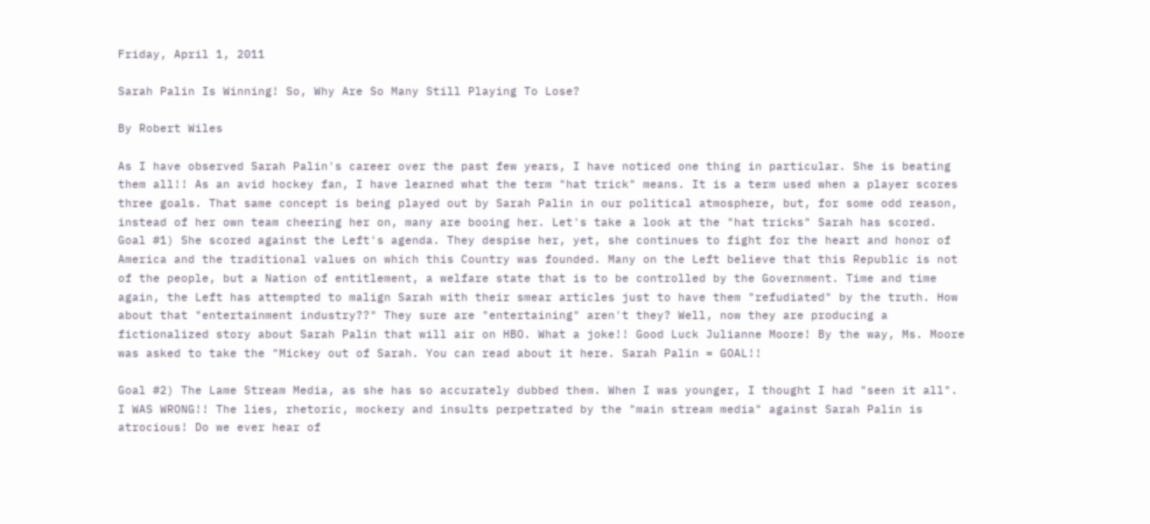Friday, April 1, 2011

Sarah Palin Is Winning! So, Why Are So Many Still Playing To Lose?

By Robert Wiles

As I have observed Sarah Palin's career over the past few years, I have noticed one thing in particular. She is beating them all!! As an avid hockey fan, I have learned what the term "hat trick" means. It is a term used when a player scores three goals. That same concept is being played out by Sarah Palin in our political atmosphere, but, for some odd reason, instead of her own team cheering her on, many are booing her. Let's take a look at the "hat tricks" Sarah has scored. Goal #1) She scored against the Left's agenda. They despise her, yet, she continues to fight for the heart and honor of America and the traditional values on which this Country was founded. Many on the Left believe that this Republic is not of the people, but a Nation of entitlement, a welfare state that is to be controlled by the Government. Time and time again, the Left has attempted to malign Sarah with their smear articles just to have them "refudiated" by the truth. How about that "entertainment industry??" They sure are "entertaining" aren't they? Well, now they are producing a fictionalized story about Sarah Palin that will air on HBO. What a joke!! Good Luck Julianne Moore! By the way, Ms. Moore was asked to take the "Mickey out of Sarah. You can read about it here. Sarah Palin = GOAL!!

Goal #2) The Lame Stream Media, as she has so accurately dubbed them. When I was younger, I thought I had "seen it all". I WAS WRONG!! The lies, rhetoric, mockery and insults perpetrated by the "main stream media" against Sarah Palin is atrocious! Do we ever hear of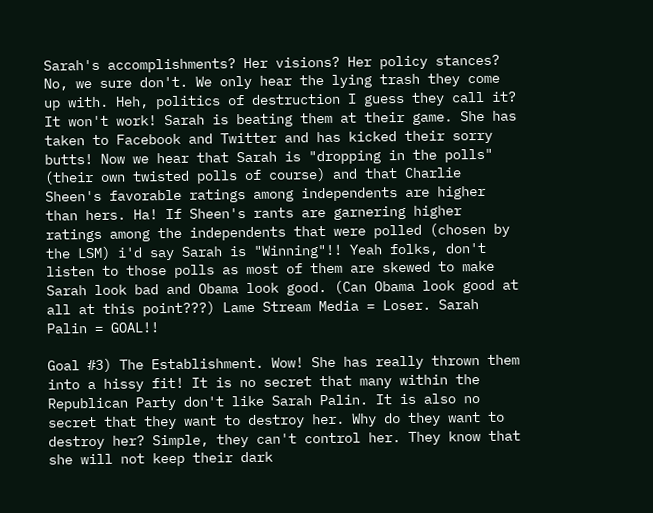Sarah's accomplishments? Her visions? Her policy stances? No, we sure don't. We only hear the lying trash they come up with. Heh, politics of destruction I guess they call it? It won't work! Sarah is beating them at their game. She has taken to Facebook and Twitter and has kicked their sorry butts! Now we hear that Sarah is "dropping in the polls" (their own twisted polls of course) and that Charlie Sheen's favorable ratings among independents are higher than hers. Ha! If Sheen's rants are garnering higher ratings among the independents that were polled (chosen by the LSM) i'd say Sarah is "Winning"!! Yeah folks, don't listen to those polls as most of them are skewed to make Sarah look bad and Obama look good. (Can Obama look good at all at this point???) Lame Stream Media = Loser. Sarah Palin = GOAL!!

Goal #3) The Establishment. Wow! She has really thrown them into a hissy fit! It is no secret that many within the Republican Party don't like Sarah Palin. It is also no secret that they want to destroy her. Why do they want to destroy her? Simple, they can't control her. They know that she will not keep their dark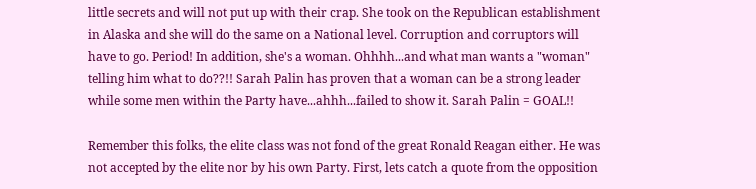little secrets and will not put up with their crap. She took on the Republican establishment in Alaska and she will do the same on a National level. Corruption and corruptors will have to go. Period! In addition, she's a woman. Ohhhh...and what man wants a "woman" telling him what to do??!! Sarah Palin has proven that a woman can be a strong leader while some men within the Party have...ahhh...failed to show it. Sarah Palin = GOAL!!

Remember this folks, the elite class was not fond of the great Ronald Reagan either. He was not accepted by the elite nor by his own Party. First, lets catch a quote from the opposition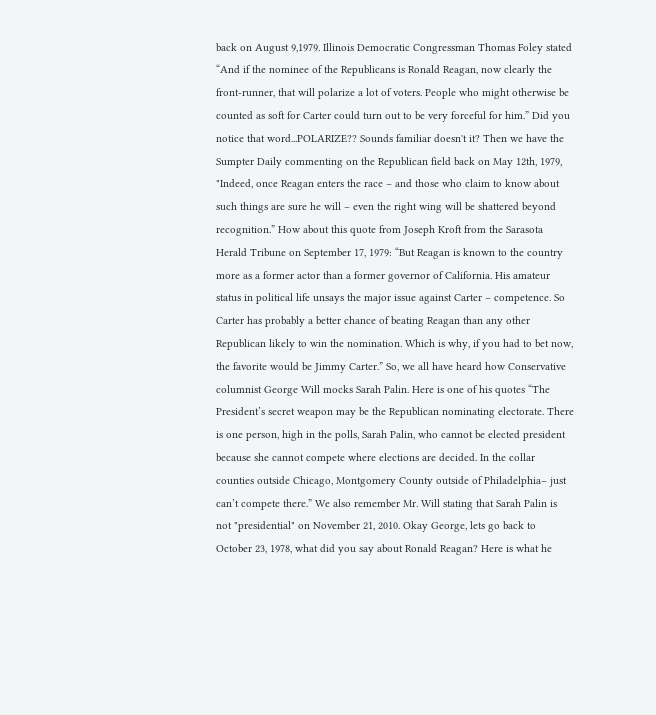back on August 9,1979. Illinois Democratic Congressman Thomas Foley stated “And if the nominee of the Republicans is Ronald Reagan, now clearly the front-runner, that will polarize a lot of voters. People who might otherwise be counted as soft for Carter could turn out to be very forceful for him.” Did you notice that word...POLARIZE?? Sounds familiar doesn't it? Then we have the Sumpter Daily commenting on the Republican field back on May 12th, 1979, "Indeed, once Reagan enters the race – and those who claim to know about such things are sure he will – even the right wing will be shattered beyond recognition.” How about this quote from Joseph Kroft from the Sarasota Herald Tribune on September 17, 1979: “But Reagan is known to the country more as a former actor than a former governor of California. His amateur status in political life unsays the major issue against Carter – competence. So Carter has probably a better chance of beating Reagan than any other Republican likely to win the nomination. Which is why, if you had to bet now, the favorite would be Jimmy Carter.” So, we all have heard how Conservative columnist George Will mocks Sarah Palin. Here is one of his quotes “The President’s secret weapon may be the Republican nominating electorate. There is one person, high in the polls, Sarah Palin, who cannot be elected president because she cannot compete where elections are decided. In the collar counties outside Chicago, Montgomery County outside of Philadelphia– just can’t compete there.” We also remember Mr. Will stating that Sarah Palin is not "presidential" on November 21, 2010. Okay George, lets go back to October 23, 1978, what did you say about Ronald Reagan? Here is what he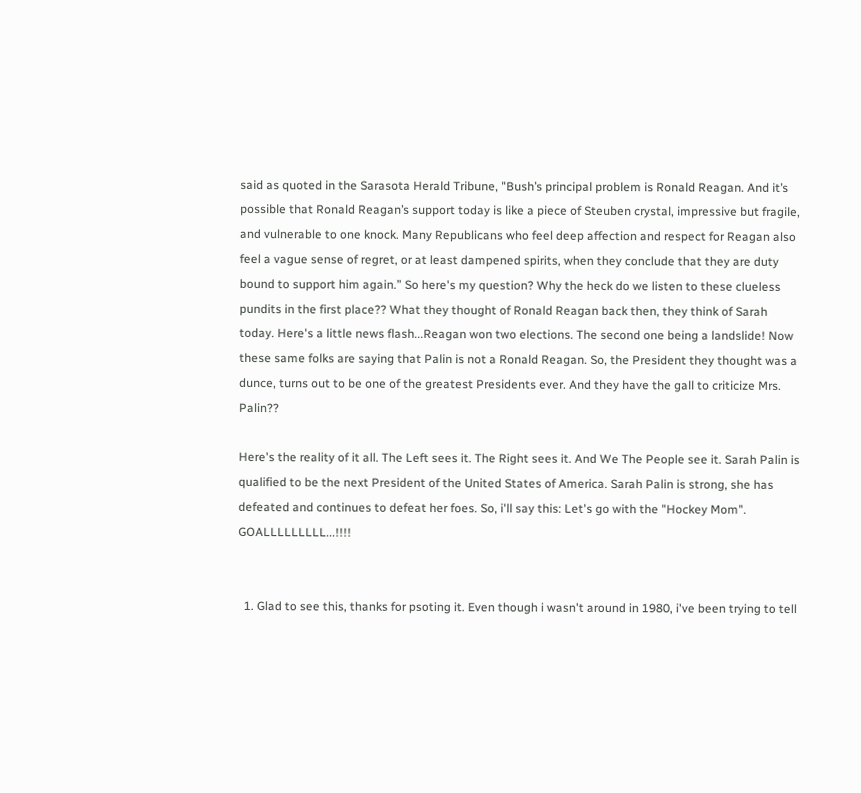said as quoted in the Sarasota Herald Tribune, "Bush’s principal problem is Ronald Reagan. And it’s possible that Ronald Reagan’s support today is like a piece of Steuben crystal, impressive but fragile, and vulnerable to one knock. Many Republicans who feel deep affection and respect for Reagan also feel a vague sense of regret, or at least dampened spirits, when they conclude that they are duty bound to support him again.” So here's my question? Why the heck do we listen to these clueless pundits in the first place?? What they thought of Ronald Reagan back then, they think of Sarah today. Here's a little news flash...Reagan won two elections. The second one being a landslide! Now these same folks are saying that Palin is not a Ronald Reagan. So, the President they thought was a dunce, turns out to be one of the greatest Presidents ever. And they have the gall to criticize Mrs. Palin??

Here's the reality of it all. The Left sees it. The Right sees it. And We The People see it. Sarah Palin is qualified to be the next President of the United States of America. Sarah Palin is strong, she has defeated and continues to defeat her foes. So, i'll say this: Let's go with the "Hockey Mom". GOALLLLLLLLL...!!!!


  1. Glad to see this, thanks for psoting it. Even though i wasn't around in 1980, i've been trying to tell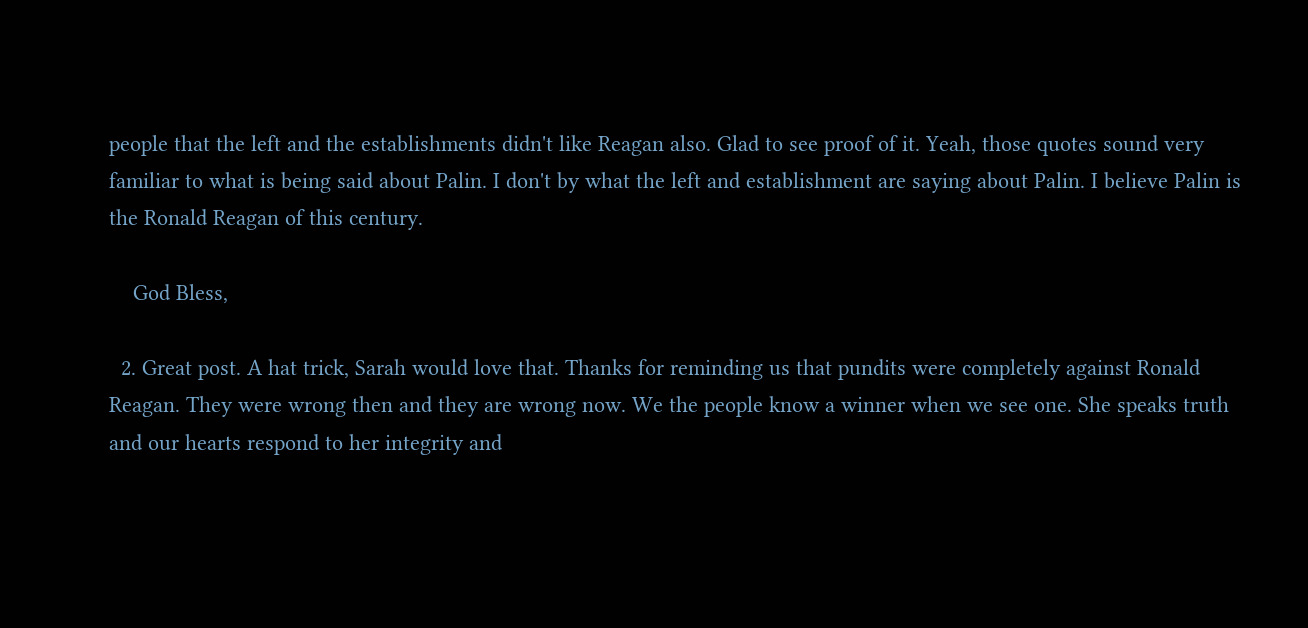people that the left and the establishments didn't like Reagan also. Glad to see proof of it. Yeah, those quotes sound very familiar to what is being said about Palin. I don't by what the left and establishment are saying about Palin. I believe Palin is the Ronald Reagan of this century.

    God Bless,

  2. Great post. A hat trick, Sarah would love that. Thanks for reminding us that pundits were completely against Ronald Reagan. They were wrong then and they are wrong now. We the people know a winner when we see one. She speaks truth and our hearts respond to her integrity and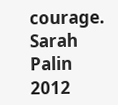courage. Sarah Palin 2012